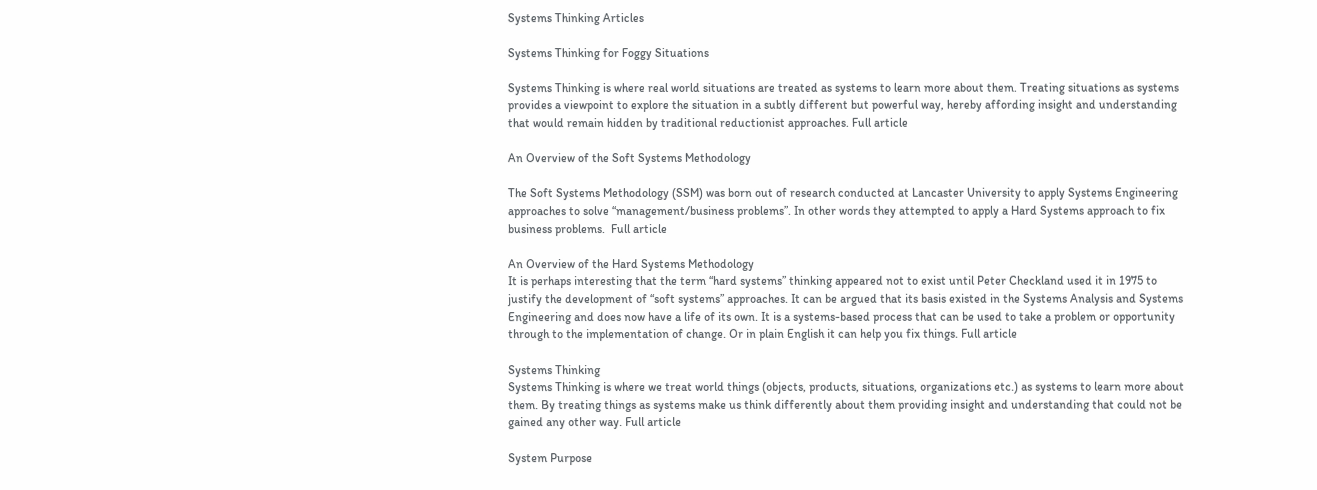Systems Thinking Articles

Systems Thinking for Foggy Situations

Systems Thinking is where real world situations are treated as systems to learn more about them. Treating situations as systems provides a viewpoint to explore the situation in a subtly different but powerful way, hereby affording insight and understanding that would remain hidden by traditional reductionist approaches. Full article

An Overview of the Soft Systems Methodology

The Soft Systems Methodology (SSM) was born out of research conducted at Lancaster University to apply Systems Engineering approaches to solve “management/business problems”. In other words they attempted to apply a Hard Systems approach to fix business problems.  Full article

An Overview of the Hard Systems Methodology
It is perhaps interesting that the term “hard systems” thinking appeared not to exist until Peter Checkland used it in 1975 to justify the development of “soft systems” approaches. It can be argued that its basis existed in the Systems Analysis and Systems Engineering and does now have a life of its own. It is a systems-based process that can be used to take a problem or opportunity through to the implementation of change. Or in plain English it can help you fix things. Full article

Systems Thinking
Systems Thinking is where we treat world things (objects, products, situations, organizations etc.) as systems to learn more about them. By treating things as systems make us think differently about them providing insight and understanding that could not be gained any other way. Full article

System Purpose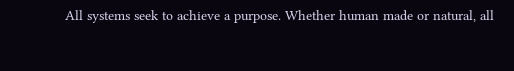All systems seek to achieve a purpose. Whether human made or natural, all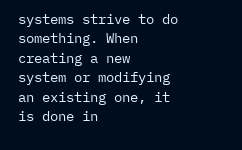systems strive to do something. When creating a new system or modifying an existing one, it is done in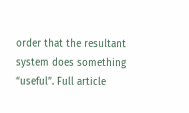order that the resultant system does something “useful”. Full article